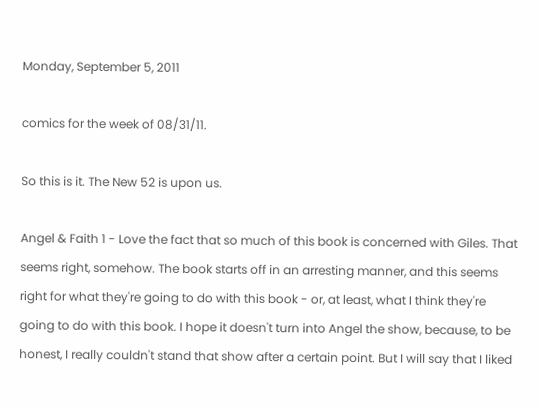Monday, September 5, 2011

comics for the week of 08/31/11.

So this is it. The New 52 is upon us.

Angel & Faith 1 - Love the fact that so much of this book is concerned with Giles. That seems right, somehow. The book starts off in an arresting manner, and this seems right for what they're going to do with this book - or, at least, what I think they're going to do with this book. I hope it doesn't turn into Angel the show, because, to be honest, I really couldn't stand that show after a certain point. But I will say that I liked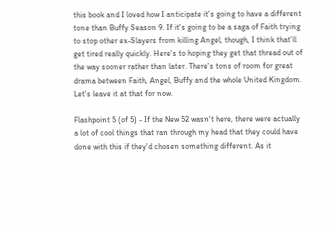this book and I loved how I anticipate it's going to have a different tone than Buffy Season 9. If it's going to be a saga of Faith trying to stop other ex-Slayers from killing Angel, though, I think that'll get tired really quickly. Here's to hoping they get that thread out of the way sooner rather than later. There's tons of room for great drama between Faith, Angel, Buffy and the whole United Kingdom. Let's leave it at that for now.

Flashpoint 5 (of 5) - If the New 52 wasn't here, there were actually a lot of cool things that ran through my head that they could have done with this if they'd chosen something different. As it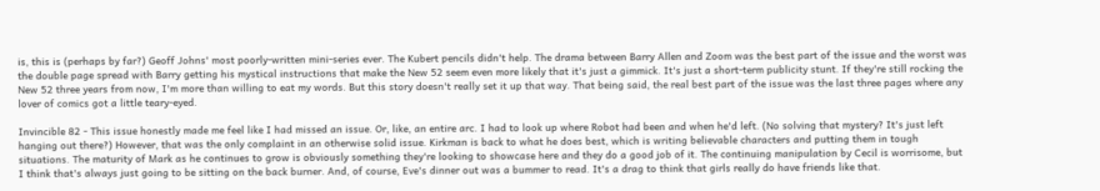is, this is (perhaps by far?) Geoff Johns' most poorly-written mini-series ever. The Kubert pencils didn't help. The drama between Barry Allen and Zoom was the best part of the issue and the worst was the double page spread with Barry getting his mystical instructions that make the New 52 seem even more likely that it's just a gimmick. It's just a short-term publicity stunt. If they're still rocking the New 52 three years from now, I'm more than willing to eat my words. But this story doesn't really set it up that way. That being said, the real best part of the issue was the last three pages where any lover of comics got a little teary-eyed.

Invincible 82 - This issue honestly made me feel like I had missed an issue. Or, like, an entire arc. I had to look up where Robot had been and when he'd left. (No solving that mystery? It's just left hanging out there?) However, that was the only complaint in an otherwise solid issue. Kirkman is back to what he does best, which is writing believable characters and putting them in tough situations. The maturity of Mark as he continues to grow is obviously something they're looking to showcase here and they do a good job of it. The continuing manipulation by Cecil is worrisome, but I think that's always just going to be sitting on the back burner. And, of course, Eve's dinner out was a bummer to read. It's a drag to think that girls really do have friends like that.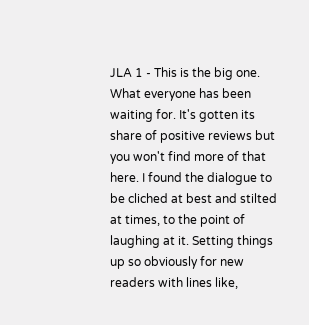JLA 1 - This is the big one. What everyone has been waiting for. It's gotten its share of positive reviews but you won't find more of that here. I found the dialogue to be cliched at best and stilted at times, to the point of laughing at it. Setting things up so obviously for new readers with lines like,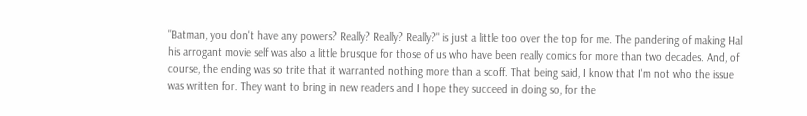"Batman, you don't have any powers? Really? Really? Really?" is just a little too over the top for me. The pandering of making Hal his arrogant movie self was also a little brusque for those of us who have been really comics for more than two decades. And, of course, the ending was so trite that it warranted nothing more than a scoff. That being said, I know that I'm not who the issue was written for. They want to bring in new readers and I hope they succeed in doing so, for the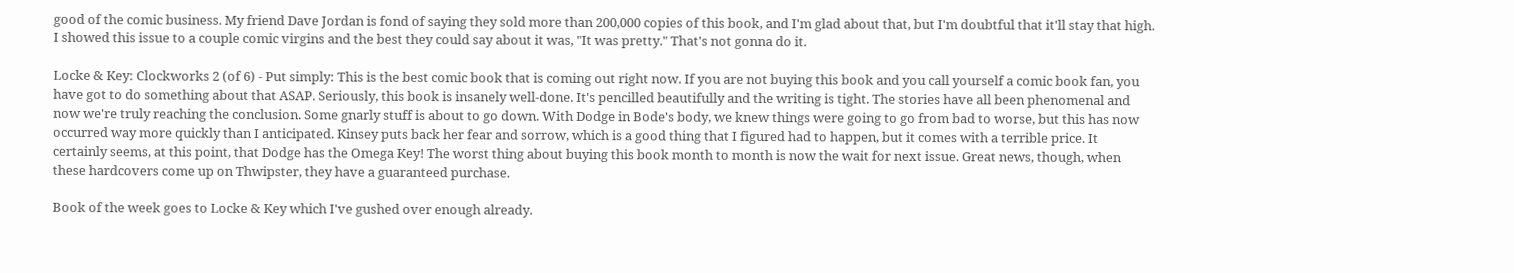good of the comic business. My friend Dave Jordan is fond of saying they sold more than 200,000 copies of this book, and I'm glad about that, but I'm doubtful that it'll stay that high. I showed this issue to a couple comic virgins and the best they could say about it was, "It was pretty." That's not gonna do it.

Locke & Key: Clockworks 2 (of 6) - Put simply: This is the best comic book that is coming out right now. If you are not buying this book and you call yourself a comic book fan, you have got to do something about that ASAP. Seriously, this book is insanely well-done. It's pencilled beautifully and the writing is tight. The stories have all been phenomenal and now we're truly reaching the conclusion. Some gnarly stuff is about to go down. With Dodge in Bode's body, we knew things were going to go from bad to worse, but this has now occurred way more quickly than I anticipated. Kinsey puts back her fear and sorrow, which is a good thing that I figured had to happen, but it comes with a terrible price. It certainly seems, at this point, that Dodge has the Omega Key! The worst thing about buying this book month to month is now the wait for next issue. Great news, though, when these hardcovers come up on Thwipster, they have a guaranteed purchase.

Book of the week goes to Locke & Key which I've gushed over enough already.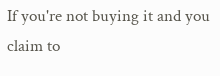If you're not buying it and you claim to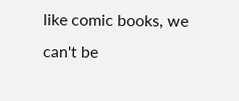like comic books, we can't be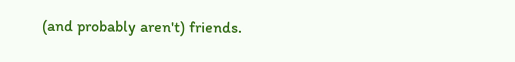(and probably aren't) friends.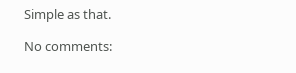Simple as that.

No comments: